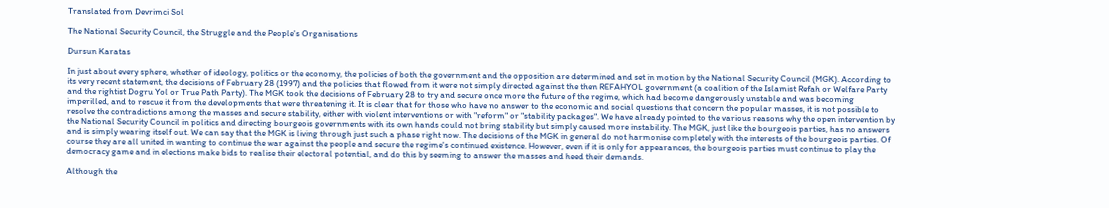Translated from Devrimci Sol

The National Security Council, the Struggle and the People's Organisations

Dursun Karatas

In just about every sphere, whether of ideology, politics or the economy, the policies of both the government and the opposition are determined and set in motion by the National Security Council (MGK). According to its very recent statement, the decisions of February 28 (1997) and the policies that flowed from it were not simply directed against the then REFAHYOL government (a coalition of the Islamist Refah or Welfare Party and the rightist Dogru Yol or True Path Party). The MGK took the decisions of February 28 to try and secure once more the future of the regime, which had become dangerously unstable and was becoming imperilled, and to rescue it from the developments that were threatening it. It is clear that for those who have no answer to the economic and social questions that concern the popular masses, it is not possible to resolve the contradictions among the masses and secure stability, either with violent interventions or with "reform" or "stability packages". We have already pointed to the various reasons why the open intervention by the National Security Council in politics and directing bourgeois governments with its own hands could not bring stability but simply caused more instability. The MGK, just like the bourgeois parties, has no answers and is simply wearing itself out. We can say that the MGK is living through just such a phase right now. The decisions of the MGK in general do not harmonise completely with the interests of the bourgeois parties. Of course they are all united in wanting to continue the war against the people and secure the regime's continued existence. However, even if it is only for appearances, the bourgeois parties must continue to play the democracy game and in elections make bids to realise their electoral potential, and do this by seeming to answer the masses and heed their demands.

Although the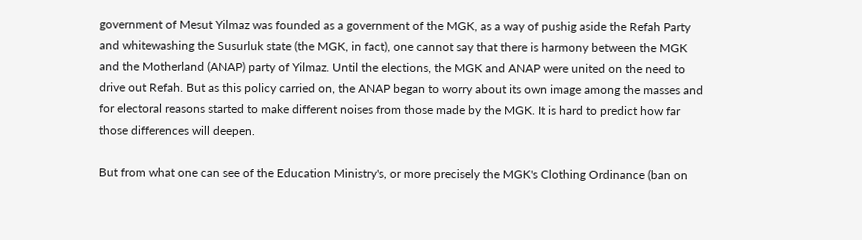government of Mesut Yilmaz was founded as a government of the MGK, as a way of pushig aside the Refah Party and whitewashing the Susurluk state (the MGK, in fact), one cannot say that there is harmony between the MGK and the Motherland (ANAP) party of Yilmaz. Until the elections, the MGK and ANAP were united on the need to drive out Refah. But as this policy carried on, the ANAP began to worry about its own image among the masses and for electoral reasons started to make different noises from those made by the MGK. It is hard to predict how far those differences will deepen.

But from what one can see of the Education Ministry's, or more precisely the MGK's Clothing Ordinance (ban on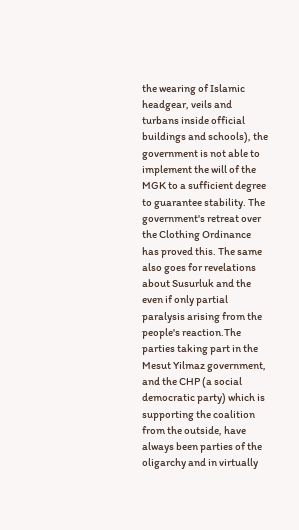the wearing of Islamic headgear, veils and turbans inside official buildings and schools), the government is not able to implement the will of the MGK to a sufficient degree to guarantee stability. The government's retreat over the Clothing Ordinance has proved this. The same also goes for revelations about Susurluk and the even if only partial paralysis arising from the people's reaction.The parties taking part in the Mesut Yilmaz government, and the CHP (a social democratic party) which is supporting the coalition from the outside, have always been parties of the oligarchy and in virtually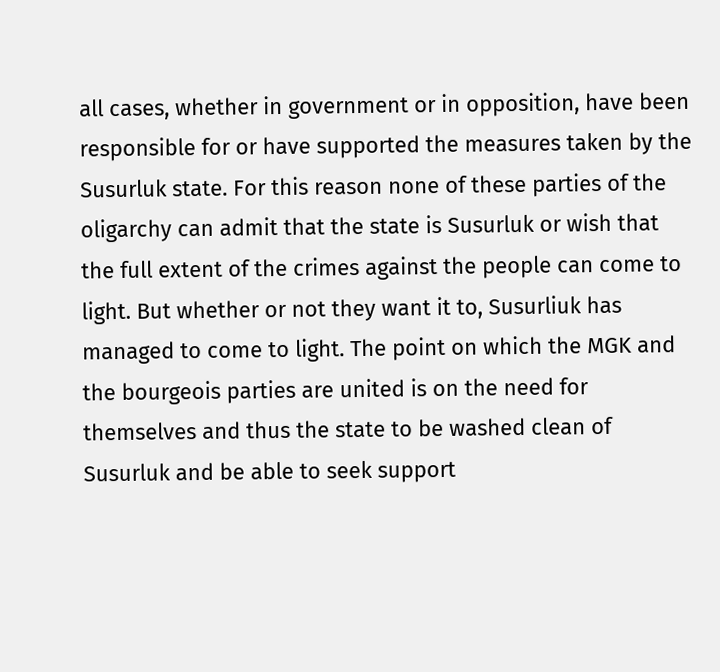all cases, whether in government or in opposition, have been responsible for or have supported the measures taken by the Susurluk state. For this reason none of these parties of the oligarchy can admit that the state is Susurluk or wish that the full extent of the crimes against the people can come to light. But whether or not they want it to, Susurliuk has managed to come to light. The point on which the MGK and the bourgeois parties are united is on the need for themselves and thus the state to be washed clean of Susurluk and be able to seek support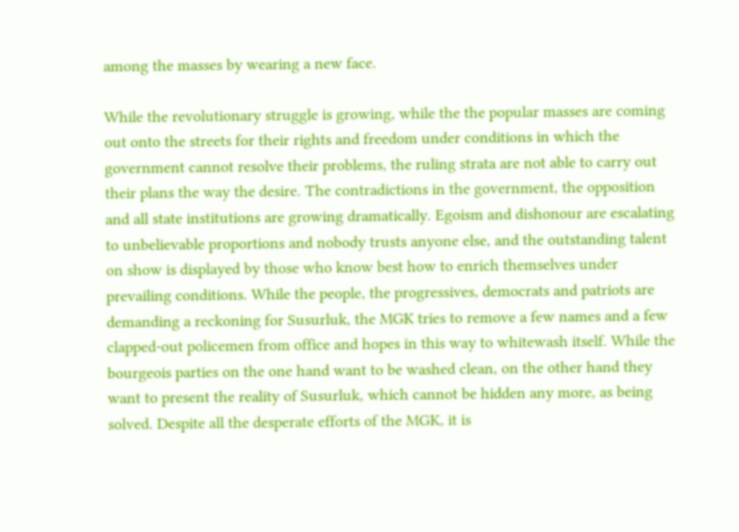among the masses by wearing a new face.

While the revolutionary struggle is growing, while the the popular masses are coming out onto the streets for their rights and freedom under conditions in which the government cannot resolve their problems, the ruling strata are not able to carry out their plans the way the desire. The contradictions in the government, the opposition and all state institutions are growing dramatically. Egoism and dishonour are escalating to unbelievable proportions and nobody trusts anyone else, and the outstanding talent on show is displayed by those who know best how to enrich themselves under prevailing conditions. While the people, the progressives, democrats and patriots are demanding a reckoning for Susurluk, the MGK tries to remove a few names and a few clapped-out policemen from office and hopes in this way to whitewash itself. While the bourgeois parties on the one hand want to be washed clean, on the other hand they want to present the reality of Susurluk, which cannot be hidden any more, as being solved. Despite all the desperate efforts of the MGK, it is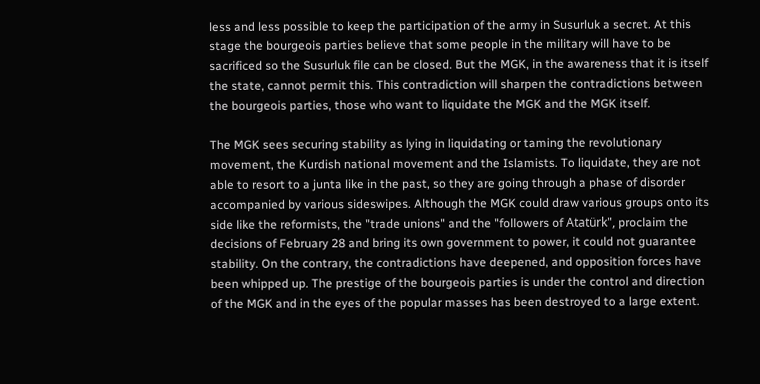less and less possible to keep the participation of the army in Susurluk a secret. At this stage the bourgeois parties believe that some people in the military will have to be sacrificed so the Susurluk file can be closed. But the MGK, in the awareness that it is itself the state, cannot permit this. This contradiction will sharpen the contradictions between the bourgeois parties, those who want to liquidate the MGK and the MGK itself.

The MGK sees securing stability as lying in liquidating or taming the revolutionary movement, the Kurdish national movement and the Islamists. To liquidate, they are not able to resort to a junta like in the past, so they are going through a phase of disorder accompanied by various sideswipes. Although the MGK could draw various groups onto its side like the reformists, the "trade unions" and the "followers of Atatürk", proclaim the decisions of February 28 and bring its own government to power, it could not guarantee stability. On the contrary, the contradictions have deepened, and opposition forces have been whipped up. The prestige of the bourgeois parties is under the control and direction of the MGK and in the eyes of the popular masses has been destroyed to a large extent.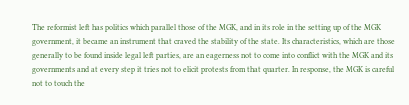The reformist left has politics which parallel those of the MGK, and in its role in the setting up of the MGK government, it became an instrument that craved the stability of the state. Its characteristics, which are those generally to be found inside legal left parties, are an eagerness not to come into conflict with the MGK and its governments and at every step it tries not to elicit protests from that quarter. In response, the MGK is careful not to touch the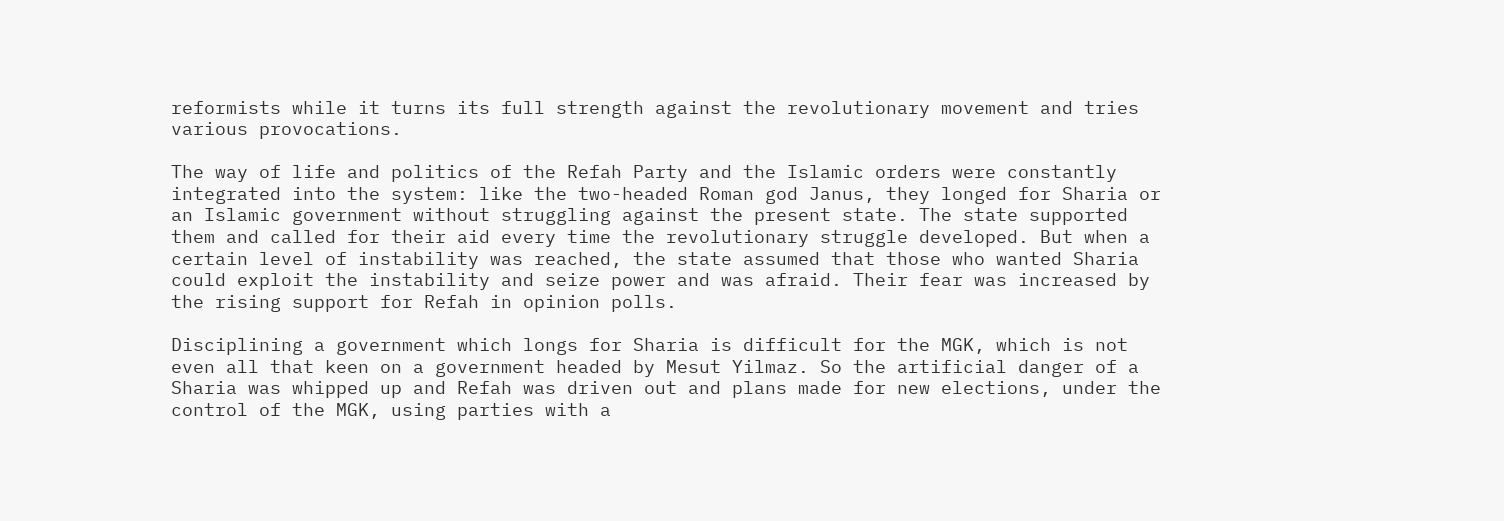reformists while it turns its full strength against the revolutionary movement and tries various provocations.

The way of life and politics of the Refah Party and the Islamic orders were constantly integrated into the system: like the two-headed Roman god Janus, they longed for Sharia or an Islamic government without struggling against the present state. The state supported them and called for their aid every time the revolutionary struggle developed. But when a certain level of instability was reached, the state assumed that those who wanted Sharia could exploit the instability and seize power and was afraid. Their fear was increased by the rising support for Refah in opinion polls.

Disciplining a government which longs for Sharia is difficult for the MGK, which is not even all that keen on a government headed by Mesut Yilmaz. So the artificial danger of a Sharia was whipped up and Refah was driven out and plans made for new elections, under the control of the MGK, using parties with a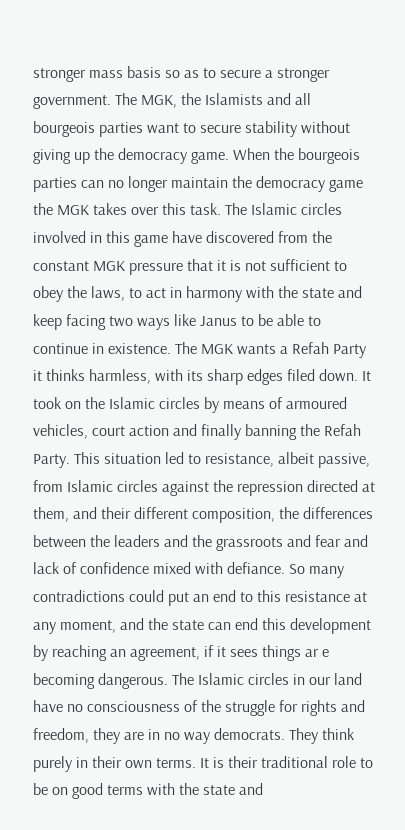stronger mass basis so as to secure a stronger government. The MGK, the Islamists and all bourgeois parties want to secure stability without giving up the democracy game. When the bourgeois parties can no longer maintain the democracy game the MGK takes over this task. The Islamic circles involved in this game have discovered from the constant MGK pressure that it is not sufficient to obey the laws, to act in harmony with the state and keep facing two ways like Janus to be able to continue in existence. The MGK wants a Refah Party it thinks harmless, with its sharp edges filed down. It took on the Islamic circles by means of armoured vehicles, court action and finally banning the Refah Party. This situation led to resistance, albeit passive, from Islamic circles against the repression directed at them, and their different composition, the differences between the leaders and the grassroots and fear and lack of confidence mixed with defiance. So many contradictions could put an end to this resistance at any moment, and the state can end this development by reaching an agreement, if it sees things ar e becoming dangerous. The Islamic circles in our land have no consciousness of the struggle for rights and freedom, they are in no way democrats. They think purely in their own terms. It is their traditional role to be on good terms with the state and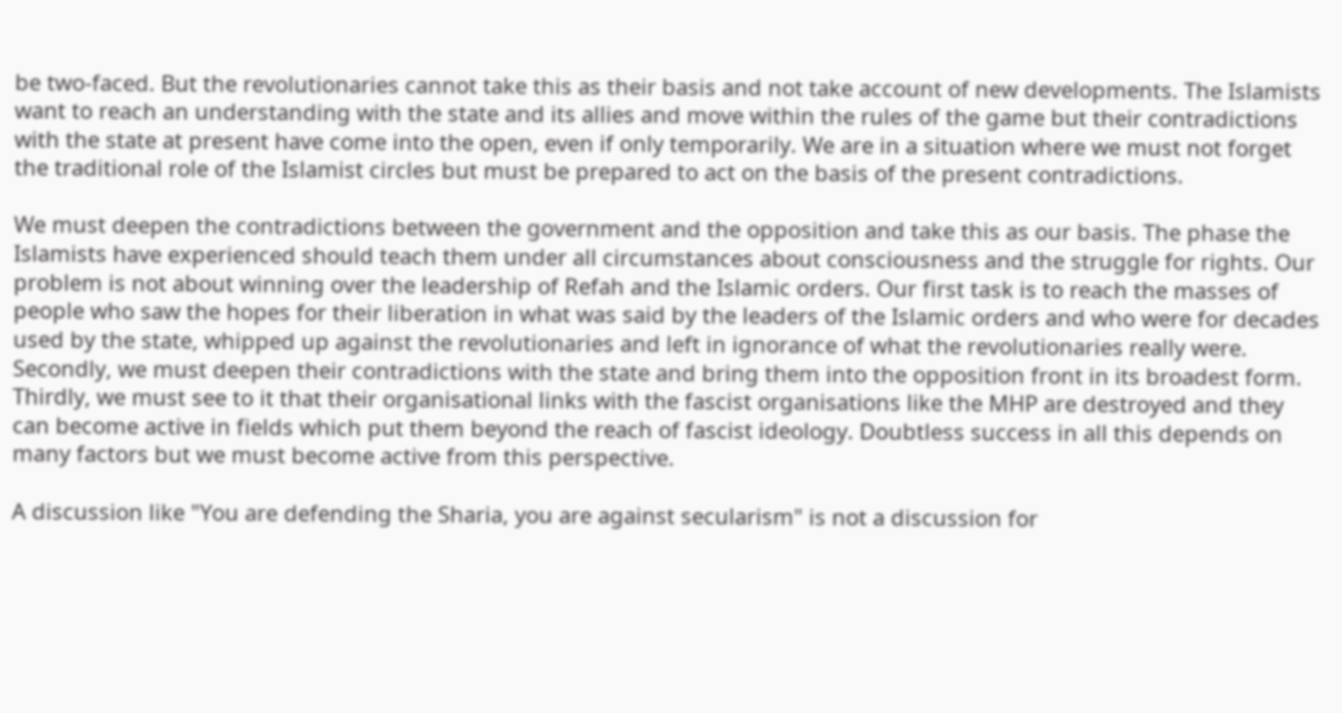be two-faced. But the revolutionaries cannot take this as their basis and not take account of new developments. The Islamists want to reach an understanding with the state and its allies and move within the rules of the game but their contradictions with the state at present have come into the open, even if only temporarily. We are in a situation where we must not forget the traditional role of the Islamist circles but must be prepared to act on the basis of the present contradictions.

We must deepen the contradictions between the government and the opposition and take this as our basis. The phase the Islamists have experienced should teach them under all circumstances about consciousness and the struggle for rights. Our problem is not about winning over the leadership of Refah and the Islamic orders. Our first task is to reach the masses of people who saw the hopes for their liberation in what was said by the leaders of the Islamic orders and who were for decades used by the state, whipped up against the revolutionaries and left in ignorance of what the revolutionaries really were. Secondly, we must deepen their contradictions with the state and bring them into the opposition front in its broadest form. Thirdly, we must see to it that their organisational links with the fascist organisations like the MHP are destroyed and they can become active in fields which put them beyond the reach of fascist ideology. Doubtless success in all this depends on many factors but we must become active from this perspective.

A discussion like "You are defending the Sharia, you are against secularism" is not a discussion for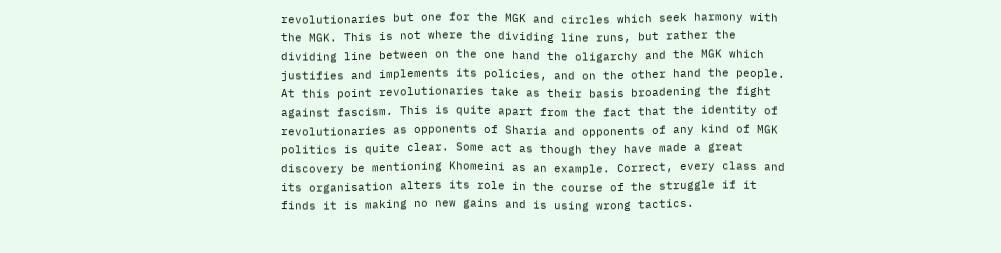revolutionaries but one for the MGK and circles which seek harmony with the MGK. This is not where the dividing line runs, but rather the dividing line between on the one hand the oligarchy and the MGK which justifies and implements its policies, and on the other hand the people. At this point revolutionaries take as their basis broadening the fight against fascism. This is quite apart from the fact that the identity of revolutionaries as opponents of Sharia and opponents of any kind of MGK politics is quite clear. Some act as though they have made a great discovery be mentioning Khomeini as an example. Correct, every class and its organisation alters its role in the course of the struggle if it finds it is making no new gains and is using wrong tactics.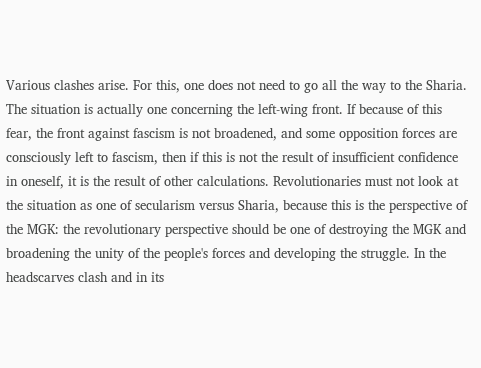Various clashes arise. For this, one does not need to go all the way to the Sharia. The situation is actually one concerning the left-wing front. If because of this fear, the front against fascism is not broadened, and some opposition forces are consciously left to fascism, then if this is not the result of insufficient confidence in oneself, it is the result of other calculations. Revolutionaries must not look at the situation as one of secularism versus Sharia, because this is the perspective of the MGK: the revolutionary perspective should be one of destroying the MGK and broadening the unity of the people's forces and developing the struggle. In the headscarves clash and in its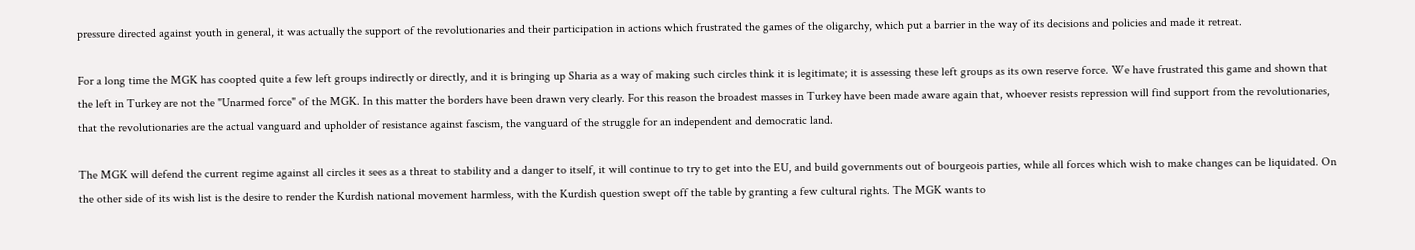pressure directed against youth in general, it was actually the support of the revolutionaries and their participation in actions which frustrated the games of the oligarchy, which put a barrier in the way of its decisions and policies and made it retreat.

For a long time the MGK has coopted quite a few left groups indirectly or directly, and it is bringing up Sharia as a way of making such circles think it is legitimate; it is assessing these left groups as its own reserve force. We have frustrated this game and shown that the left in Turkey are not the "Unarmed force" of the MGK. In this matter the borders have been drawn very clearly. For this reason the broadest masses in Turkey have been made aware again that, whoever resists repression will find support from the revolutionaries, that the revolutionaries are the actual vanguard and upholder of resistance against fascism, the vanguard of the struggle for an independent and democratic land.

The MGK will defend the current regime against all circles it sees as a threat to stability and a danger to itself, it will continue to try to get into the EU, and build governments out of bourgeois parties, while all forces which wish to make changes can be liquidated. On the other side of its wish list is the desire to render the Kurdish national movement harmless, with the Kurdish question swept off the table by granting a few cultural rights. The MGK wants to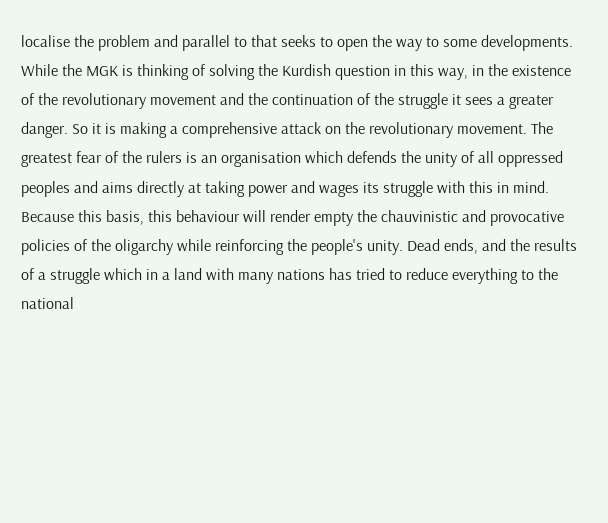localise the problem and parallel to that seeks to open the way to some developments. While the MGK is thinking of solving the Kurdish question in this way, in the existence of the revolutionary movement and the continuation of the struggle it sees a greater danger. So it is making a comprehensive attack on the revolutionary movement. The greatest fear of the rulers is an organisation which defends the unity of all oppressed peoples and aims directly at taking power and wages its struggle with this in mind. Because this basis, this behaviour will render empty the chauvinistic and provocative policies of the oligarchy while reinforcing the people's unity. Dead ends, and the results of a struggle which in a land with many nations has tried to reduce everything to the national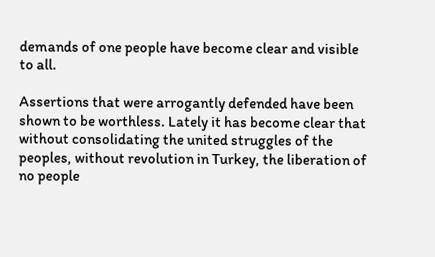demands of one people have become clear and visible to all.

Assertions that were arrogantly defended have been shown to be worthless. Lately it has become clear that without consolidating the united struggles of the peoples, without revolution in Turkey, the liberation of no people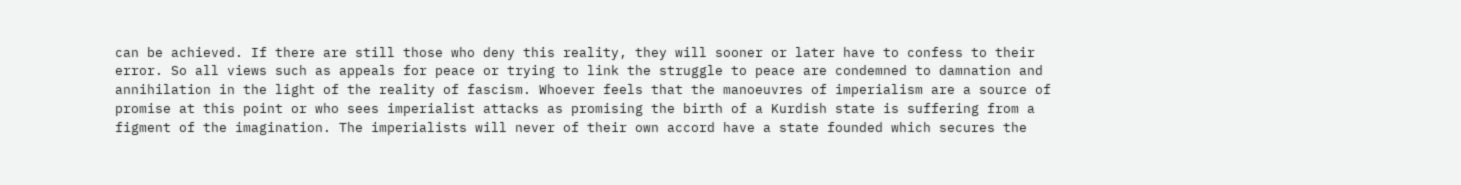can be achieved. If there are still those who deny this reality, they will sooner or later have to confess to their error. So all views such as appeals for peace or trying to link the struggle to peace are condemned to damnation and annihilation in the light of the reality of fascism. Whoever feels that the manoeuvres of imperialism are a source of promise at this point or who sees imperialist attacks as promising the birth of a Kurdish state is suffering from a figment of the imagination. The imperialists will never of their own accord have a state founded which secures the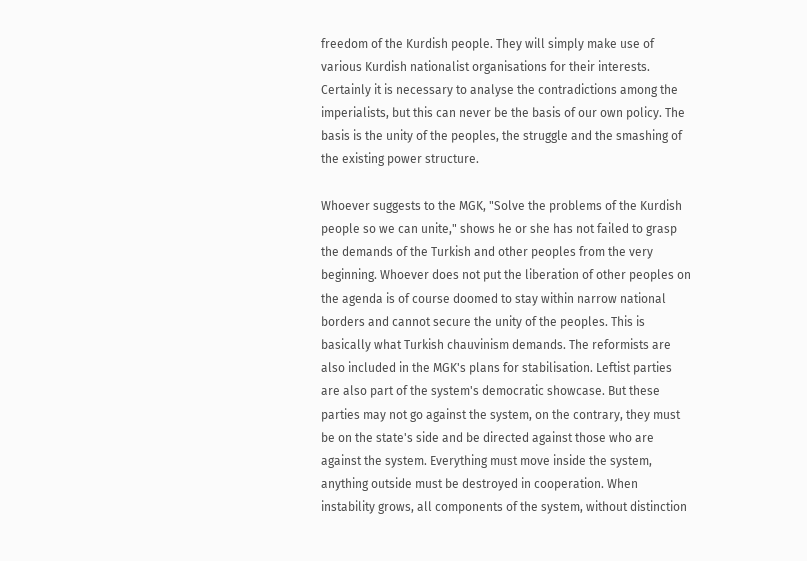freedom of the Kurdish people. They will simply make use of various Kurdish nationalist organisations for their interests. Certainly it is necessary to analyse the contradictions among the imperialists, but this can never be the basis of our own policy. The basis is the unity of the peoples, the struggle and the smashing of the existing power structure.

Whoever suggests to the MGK, "Solve the problems of the Kurdish people so we can unite," shows he or she has not failed to grasp the demands of the Turkish and other peoples from the very beginning. Whoever does not put the liberation of other peoples on the agenda is of course doomed to stay within narrow national borders and cannot secure the unity of the peoples. This is basically what Turkish chauvinism demands. The reformists are also included in the MGK's plans for stabilisation. Leftist parties are also part of the system's democratic showcase. But these parties may not go against the system, on the contrary, they must be on the state's side and be directed against those who are against the system. Everything must move inside the system, anything outside must be destroyed in cooperation. When instability grows, all components of the system, without distinction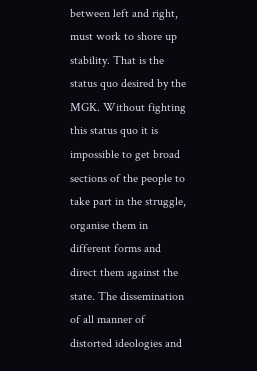between left and right, must work to shore up stability. That is the status quo desired by the MGK. Without fighting this status quo it is impossible to get broad sections of the people to take part in the struggle, organise them in different forms and direct them against the state. The dissemination of all manner of distorted ideologies and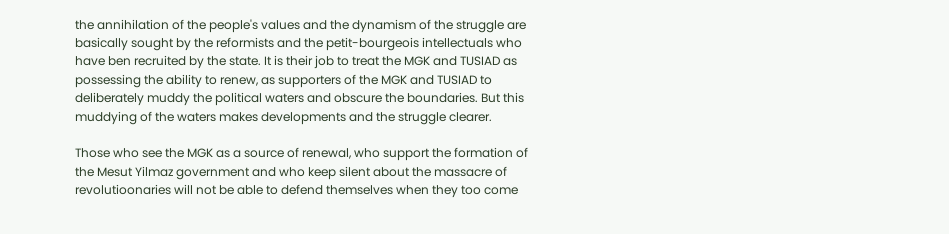the annihilation of the people's values and the dynamism of the struggle are basically sought by the reformists and the petit-bourgeois intellectuals who have ben recruited by the state. It is their job to treat the MGK and TUSIAD as possessing the ability to renew, as supporters of the MGK and TUSIAD to deliberately muddy the political waters and obscure the boundaries. But this muddying of the waters makes developments and the struggle clearer.

Those who see the MGK as a source of renewal, who support the formation of the Mesut Yilmaz government and who keep silent about the massacre of revolutioonaries will not be able to defend themselves when they too come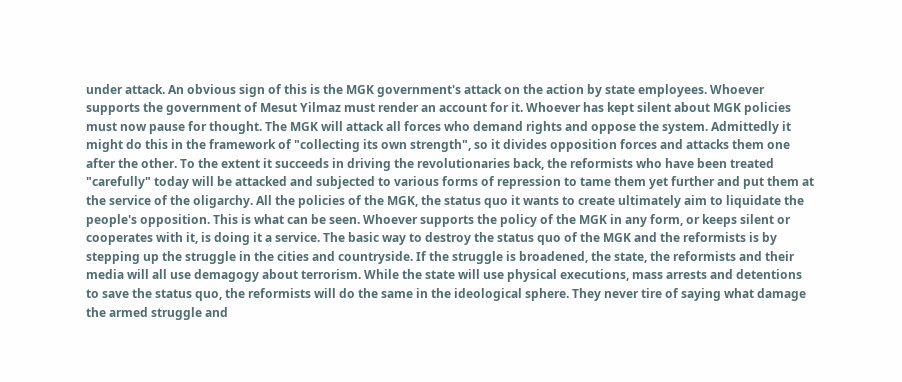under attack. An obvious sign of this is the MGK government's attack on the action by state employees. Whoever supports the government of Mesut Yilmaz must render an account for it. Whoever has kept silent about MGK policies must now pause for thought. The MGK will attack all forces who demand rights and oppose the system. Admittedly it might do this in the framework of "collecting its own strength", so it divides opposition forces and attacks them one after the other. To the extent it succeeds in driving the revolutionaries back, the reformists who have been treated "carefully" today will be attacked and subjected to various forms of repression to tame them yet further and put them at the service of the oligarchy. All the policies of the MGK, the status quo it wants to create ultimately aim to liquidate the people's opposition. This is what can be seen. Whoever supports the policy of the MGK in any form, or keeps silent or cooperates with it, is doing it a service. The basic way to destroy the status quo of the MGK and the reformists is by stepping up the struggle in the cities and countryside. If the struggle is broadened, the state, the reformists and their media will all use demagogy about terrorism. While the state will use physical executions, mass arrests and detentions to save the status quo, the reformists will do the same in the ideological sphere. They never tire of saying what damage the armed struggle and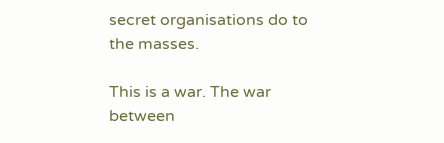secret organisations do to the masses.

This is a war. The war between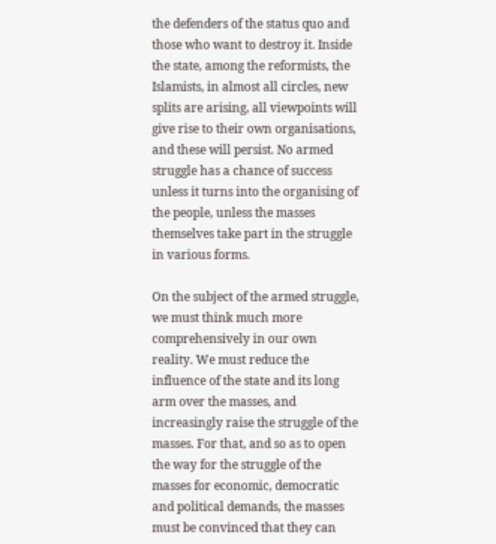the defenders of the status quo and those who want to destroy it. Inside the state, among the reformists, the Islamists, in almost all circles, new splits are arising, all viewpoints will give rise to their own organisations, and these will persist. No armed struggle has a chance of success unless it turns into the organising of the people, unless the masses themselves take part in the struggle in various forms.

On the subject of the armed struggle, we must think much more comprehensively in our own reality. We must reduce the influence of the state and its long arm over the masses, and increasingly raise the struggle of the masses. For that, and so as to open the way for the struggle of the masses for economic, democratic and political demands, the masses must be convinced that they can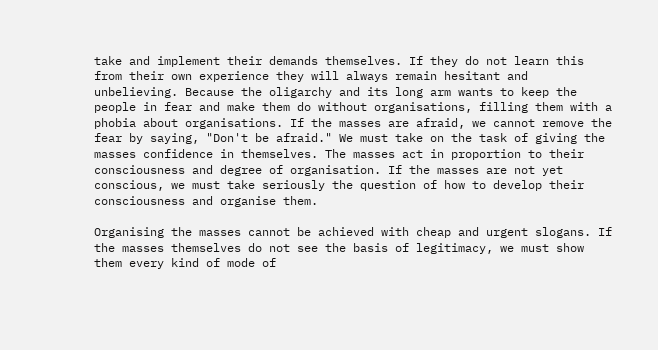take and implement their demands themselves. If they do not learn this from their own experience they will always remain hesitant and unbelieving. Because the oligarchy and its long arm wants to keep the people in fear and make them do without organisations, filling them with a phobia about organisations. If the masses are afraid, we cannot remove the fear by saying, "Don't be afraid." We must take on the task of giving the masses confidence in themselves. The masses act in proportion to their consciousness and degree of organisation. If the masses are not yet conscious, we must take seriously the question of how to develop their consciousness and organise them.

Organising the masses cannot be achieved with cheap and urgent slogans. If the masses themselves do not see the basis of legitimacy, we must show them every kind of mode of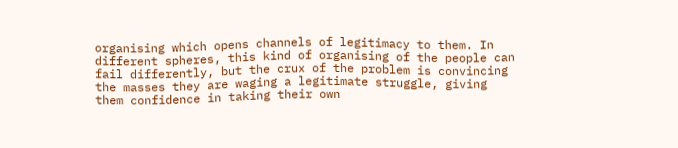organising which opens channels of legitimacy to them. In different spheres, this kind of organising of the people can fail differently, but the crux of the problem is convincing the masses they are waging a legitimate struggle, giving them confidence in taking their own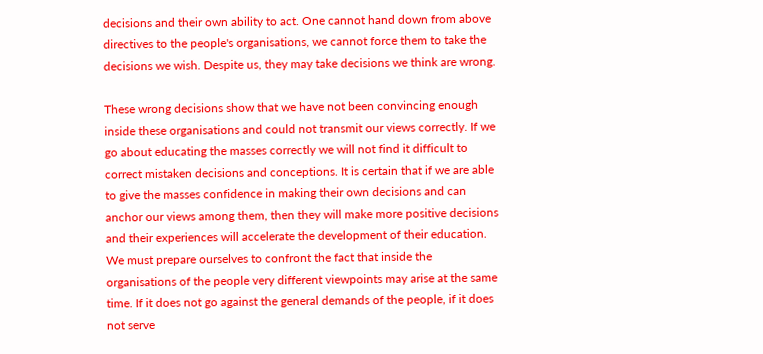decisions and their own ability to act. One cannot hand down from above directives to the people's organisations, we cannot force them to take the decisions we wish. Despite us, they may take decisions we think are wrong.

These wrong decisions show that we have not been convincing enough inside these organisations and could not transmit our views correctly. If we go about educating the masses correctly we will not find it difficult to correct mistaken decisions and conceptions. It is certain that if we are able to give the masses confidence in making their own decisions and can anchor our views among them, then they will make more positive decisions and their experiences will accelerate the development of their education. We must prepare ourselves to confront the fact that inside the organisations of the people very different viewpoints may arise at the same time. If it does not go against the general demands of the people, if it does not serve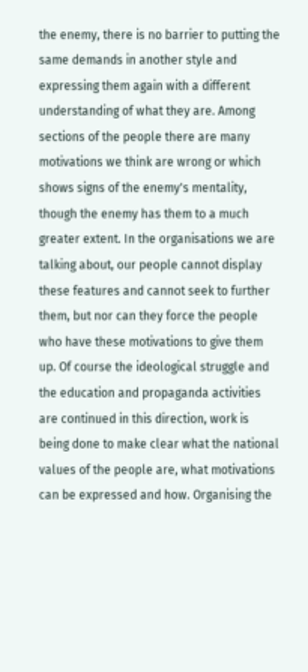the enemy, there is no barrier to putting the same demands in another style and expressing them again with a different understanding of what they are. Among sections of the people there are many motivations we think are wrong or which shows signs of the enemy's mentality, though the enemy has them to a much greater extent. In the organisations we are talking about, our people cannot display these features and cannot seek to further them, but nor can they force the people who have these motivations to give them up. Of course the ideological struggle and the education and propaganda activities are continued in this direction, work is being done to make clear what the national values of the people are, what motivations can be expressed and how. Organising the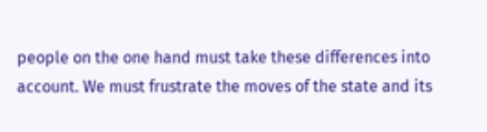people on the one hand must take these differences into account. We must frustrate the moves of the state and its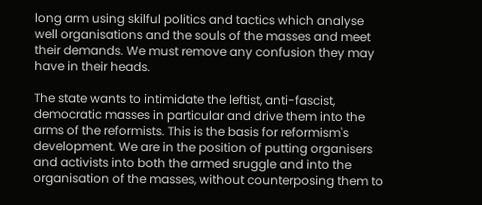long arm using skilful politics and tactics which analyse well organisations and the souls of the masses and meet their demands. We must remove any confusion they may have in their heads.

The state wants to intimidate the leftist, anti-fascist, democratic masses in particular and drive them into the arms of the reformists. This is the basis for reformism's development. We are in the position of putting organisers and activists into both the armed sruggle and into the organisation of the masses, without counterposing them to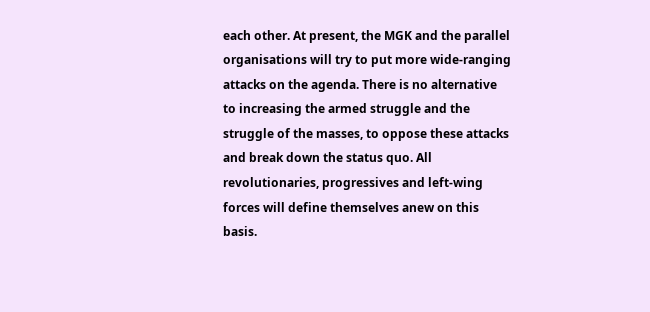each other. At present, the MGK and the parallel organisations will try to put more wide-ranging attacks on the agenda. There is no alternative to increasing the armed struggle and the struggle of the masses, to oppose these attacks and break down the status quo. All revolutionaries, progressives and left-wing forces will define themselves anew on this basis.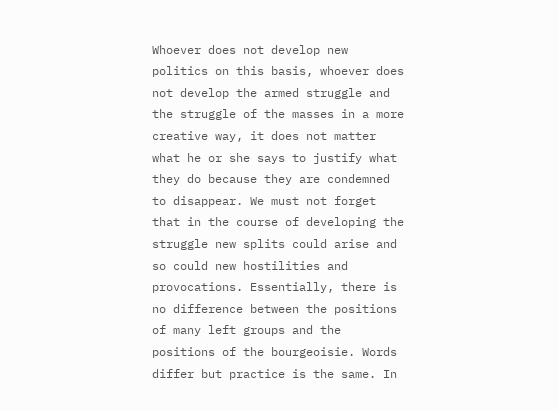Whoever does not develop new politics on this basis, whoever does not develop the armed struggle and the struggle of the masses in a more creative way, it does not matter what he or she says to justify what they do because they are condemned to disappear. We must not forget that in the course of developing the struggle new splits could arise and so could new hostilities and provocations. Essentially, there is no difference between the positions of many left groups and the positions of the bourgeoisie. Words differ but practice is the same. In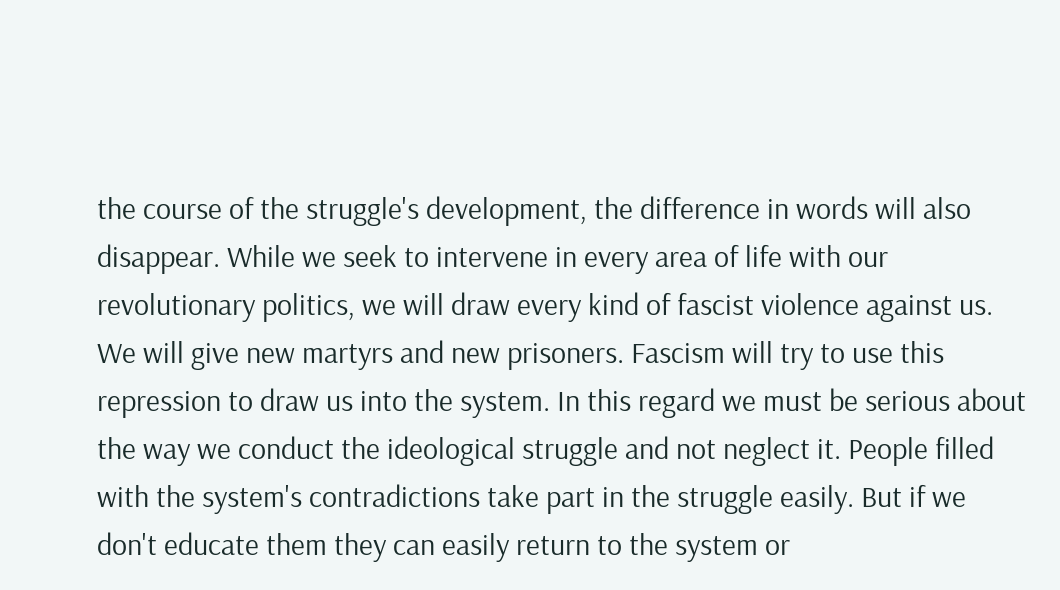the course of the struggle's development, the difference in words will also disappear. While we seek to intervene in every area of life with our revolutionary politics, we will draw every kind of fascist violence against us. We will give new martyrs and new prisoners. Fascism will try to use this repression to draw us into the system. In this regard we must be serious about the way we conduct the ideological struggle and not neglect it. People filled with the system's contradictions take part in the struggle easily. But if we don't educate them they can easily return to the system or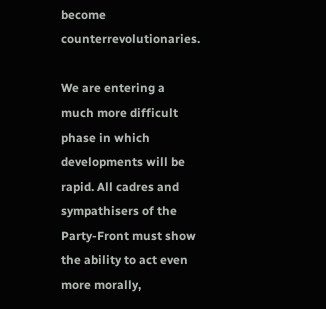become counterrevolutionaries.

We are entering a much more difficult phase in which developments will be rapid. All cadres and sympathisers of the Party-Front must show the ability to act even more morally,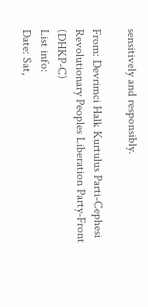sensitively and responsibly.

From: Devrimci Halk Kurtulus Parti-Cephesi
Revolutionary Peoples Liberation Party-Front (DHKP-C)
List info:
Date: Sat,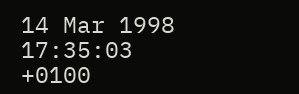14 Mar 1998 17:35:03 +0100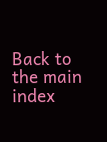Back to the main index